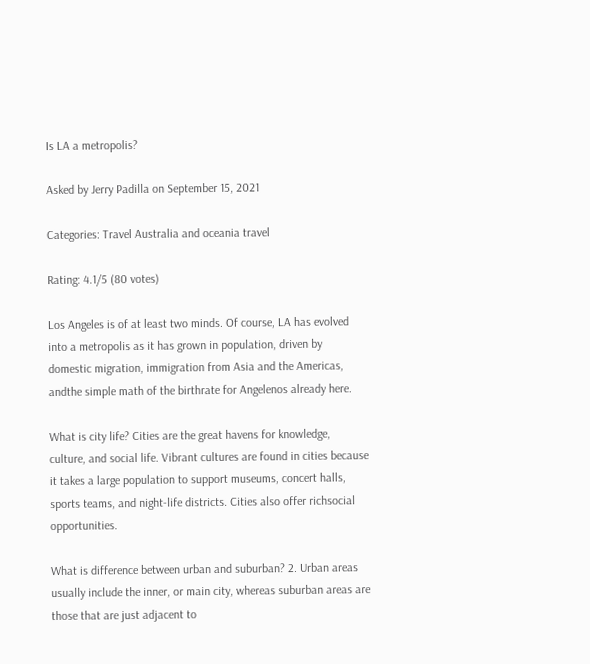Is LA a metropolis?

Asked by Jerry Padilla on September 15, 2021

Categories: Travel Australia and oceania travel

Rating: 4.1/5 (80 votes)

Los Angeles is of at least two minds. Of course, LA has evolved into a metropolis as it has grown in population, driven by domestic migration, immigration from Asia and the Americas, andthe simple math of the birthrate for Angelenos already here.

What is city life? Cities are the great havens for knowledge, culture, and social life. Vibrant cultures are found in cities because it takes a large population to support museums, concert halls, sports teams, and night-life districts. Cities also offer richsocial opportunities.

What is difference between urban and suburban? 2. Urban areas usually include the inner, or main city, whereas suburban areas are those that are just adjacent to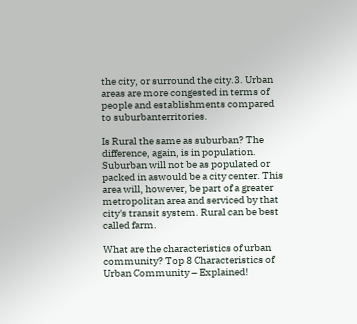the city, or surround the city.3. Urban areas are more congested in terms of people and establishments compared to suburbanterritories.

Is Rural the same as suburban? The difference, again, is in population. Suburban will not be as populated or packed in aswould be a city center. This area will, however, be part of a greater metropolitan area and serviced by that city's transit system. Rural can be best called farm.

What are the characteristics of urban community? Top 8 Characteristics of Urban Community – Explained!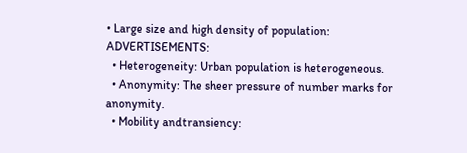• Large size and high density of population: ADVERTISEMENTS:
  • Heterogeneity: Urban population is heterogeneous.
  • Anonymity: The sheer pressure of number marks for anonymity.
  • Mobility andtransiency: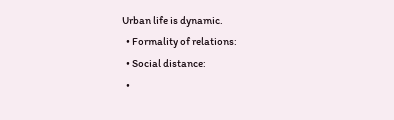Urban life is dynamic.
  • Formality of relations:
  • Social distance:
  •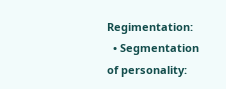Regimentation:
  • Segmentation of personality: